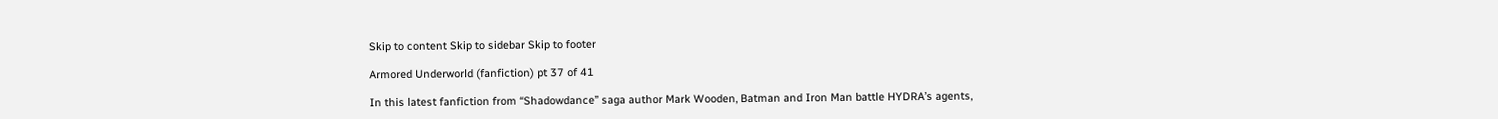Skip to content Skip to sidebar Skip to footer

Armored Underworld (fanfiction) pt 37 of 41

In this latest fanfiction from “Shadowdance” saga author Mark Wooden, Batman and Iron Man battle HYDRA’s agents,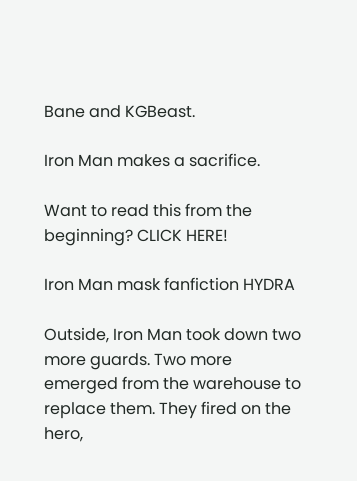Bane and KGBeast.

Iron Man makes a sacrifice.

Want to read this from the beginning? CLICK HERE!

Iron Man mask fanfiction HYDRA

Outside, Iron Man took down two more guards. Two more emerged from the warehouse to replace them. They fired on the hero,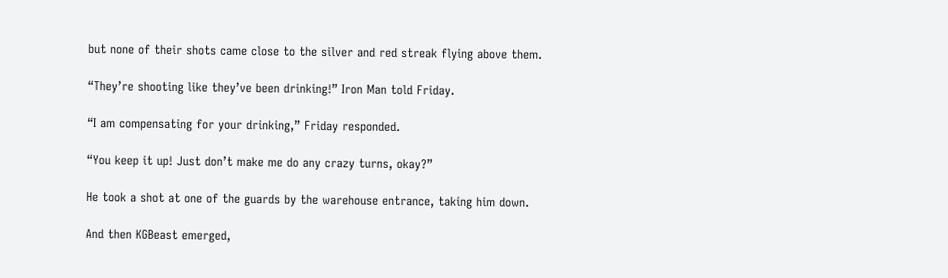but none of their shots came close to the silver and red streak flying above them.

“They’re shooting like they’ve been drinking!” Iron Man told Friday.

“I am compensating for your drinking,” Friday responded.

“You keep it up! Just don’t make me do any crazy turns, okay?”

He took a shot at one of the guards by the warehouse entrance, taking him down.

And then KGBeast emerged,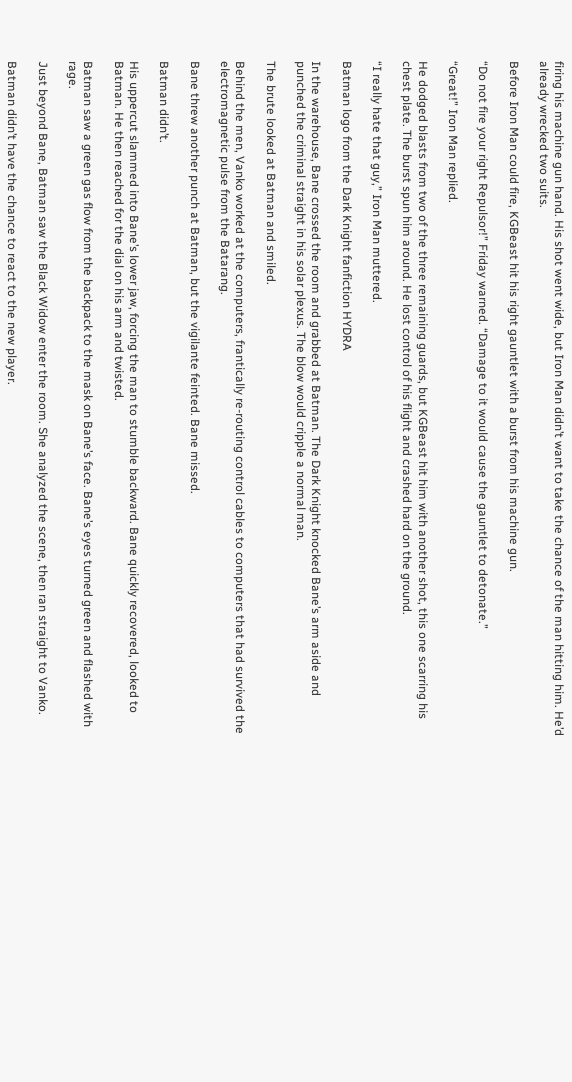firing his machine gun hand. His shot went wide, but Iron Man didn’t want to take the chance of the man hitting him. He’d already wrecked two suits.

Before Iron Man could fire, KGBeast hit his right gauntlet with a burst from his machine gun.

“Do not fire your right Repulsor!” Friday warned. “Damage to it would cause the gauntlet to detonate.”

“Great!” Iron Man replied.

He dodged blasts from two of the three remaining guards, but KGBeast hit him with another shot, this one scarring his chest plate. The burst spun him around. He lost control of his flight and crashed hard on the ground.

“I really hate that guy,” Iron Man muttered.

Batman logo from the Dark Knight fanfiction HYDRA

In the warehouse, Bane crossed the room and grabbed at Batman. The Dark Knight knocked Bane’s arm aside and punched the criminal straight in his solar plexus. The blow would cripple a normal man.

The brute looked at Batman and smiled.

Behind the men, Vanko worked at the computers, frantically re-routing control cables to computers that had survived the electromagnetic pulse from the Batarang.

Bane threw another punch at Batman, but the vigilante feinted. Bane missed.

Batman didn’t.

His uppercut slammed into Bane’s lower jaw, forcing the man to stumble backward. Bane quickly recovered, looked to Batman. He then reached for the dial on his arm and twisted.

Batman saw a green gas flow from the backpack to the mask on Bane’s face. Bane’s eyes turned green and flashed with rage.

Just beyond Bane, Batman saw the Black Widow enter the room. She analyzed the scene, then ran straight to Vanko.

Batman didn’t have the chance to react to the new player.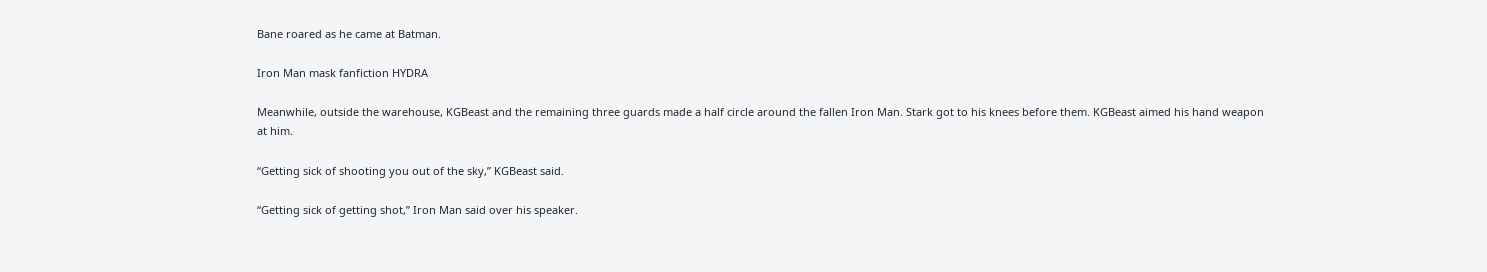Bane roared as he came at Batman.

Iron Man mask fanfiction HYDRA

Meanwhile, outside the warehouse, KGBeast and the remaining three guards made a half circle around the fallen Iron Man. Stark got to his knees before them. KGBeast aimed his hand weapon at him.

“Getting sick of shooting you out of the sky,” KGBeast said.

“Getting sick of getting shot,” Iron Man said over his speaker.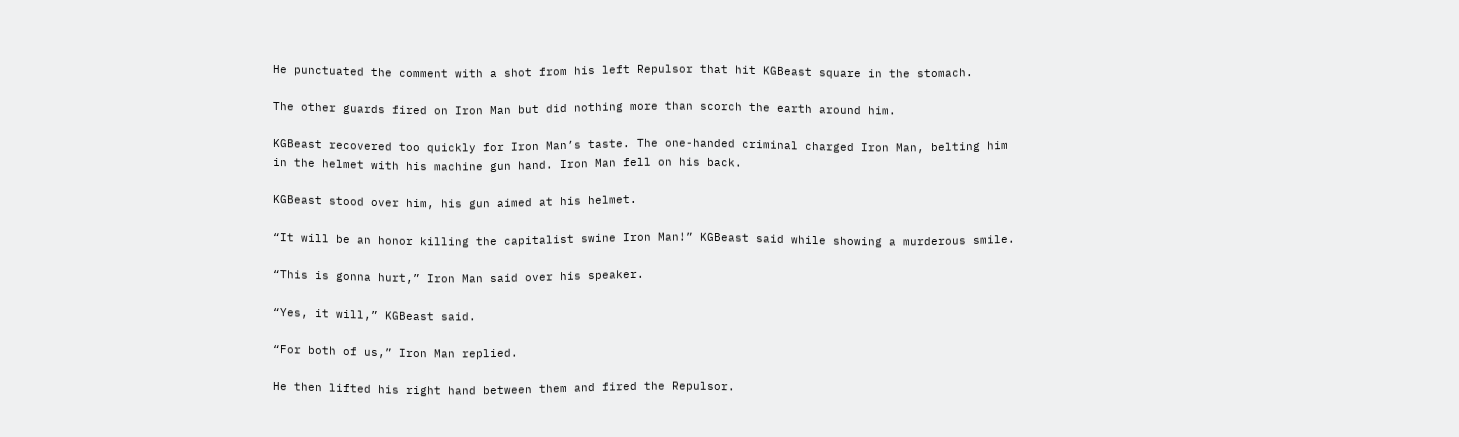He punctuated the comment with a shot from his left Repulsor that hit KGBeast square in the stomach.

The other guards fired on Iron Man but did nothing more than scorch the earth around him.

KGBeast recovered too quickly for Iron Man’s taste. The one-handed criminal charged Iron Man, belting him in the helmet with his machine gun hand. Iron Man fell on his back.

KGBeast stood over him, his gun aimed at his helmet.

“It will be an honor killing the capitalist swine Iron Man!” KGBeast said while showing a murderous smile.

“This is gonna hurt,” Iron Man said over his speaker.

“Yes, it will,” KGBeast said.

“For both of us,” Iron Man replied.

He then lifted his right hand between them and fired the Repulsor.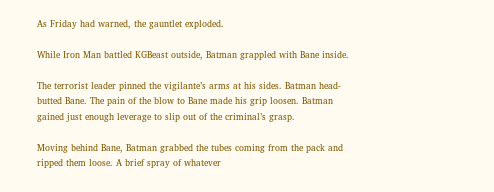As Friday had warned, the gauntlet exploded.

While Iron Man battled KGBeast outside, Batman grappled with Bane inside.

The terrorist leader pinned the vigilante’s arms at his sides. Batman head-butted Bane. The pain of the blow to Bane made his grip loosen. Batman gained just enough leverage to slip out of the criminal’s grasp.

Moving behind Bane, Batman grabbed the tubes coming from the pack and ripped them loose. A brief spray of whatever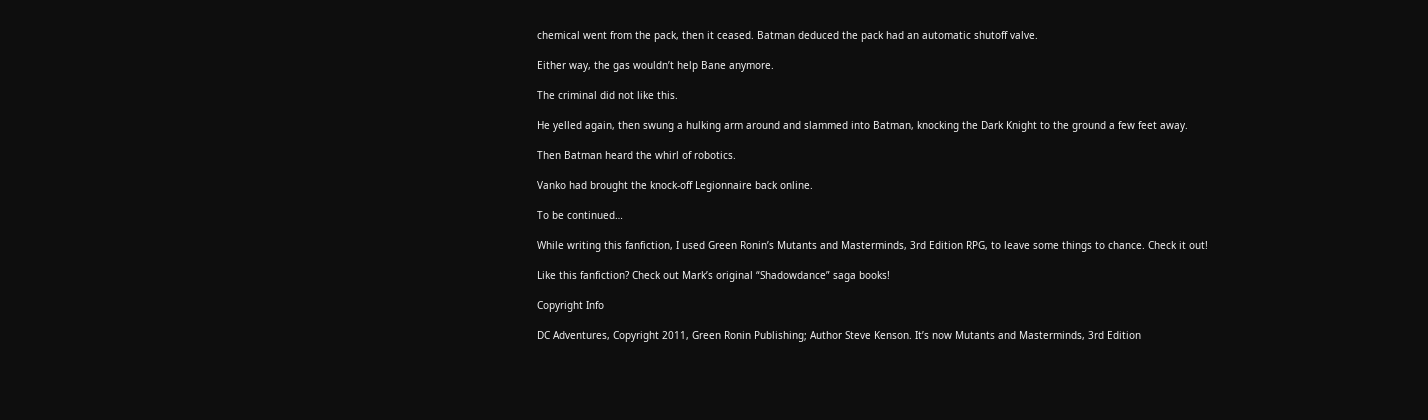chemical went from the pack, then it ceased. Batman deduced the pack had an automatic shutoff valve.

Either way, the gas wouldn’t help Bane anymore.

The criminal did not like this.

He yelled again, then swung a hulking arm around and slammed into Batman, knocking the Dark Knight to the ground a few feet away.

Then Batman heard the whirl of robotics.

Vanko had brought the knock-off Legionnaire back online.

To be continued…

While writing this fanfiction, I used Green Ronin’s Mutants and Masterminds, 3rd Edition RPG, to leave some things to chance. Check it out!

Like this fanfiction? Check out Mark’s original “Shadowdance” saga books!

Copyright Info

DC Adventures, Copyright 2011, Green Ronin Publishing; Author Steve Kenson. It’s now Mutants and Masterminds, 3rd Edition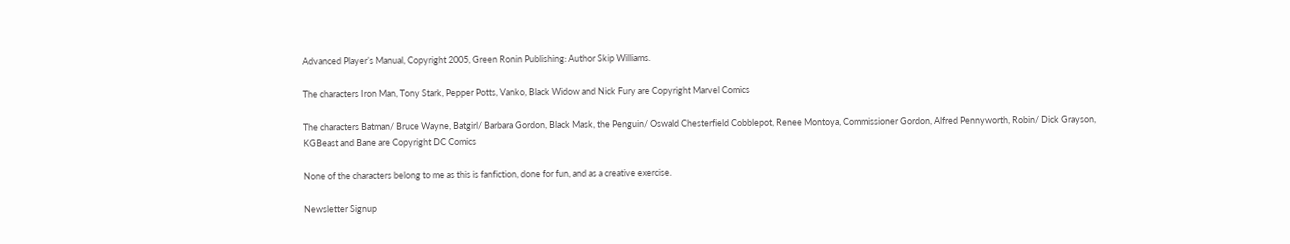Advanced Player’s Manual, Copyright 2005, Green Ronin Publishing: Author Skip Williams.

The characters Iron Man, Tony Stark, Pepper Potts, Vanko, Black Widow and Nick Fury are Copyright Marvel Comics

The characters Batman/ Bruce Wayne, Batgirl/ Barbara Gordon, Black Mask, the Penguin/ Oswald Chesterfield Cobblepot, Renee Montoya, Commissioner Gordon, Alfred Pennyworth, Robin/ Dick Grayson, KGBeast and Bane are Copyright DC Comics

None of the characters belong to me as this is fanfiction, done for fun, and as a creative exercise.

Newsletter Signup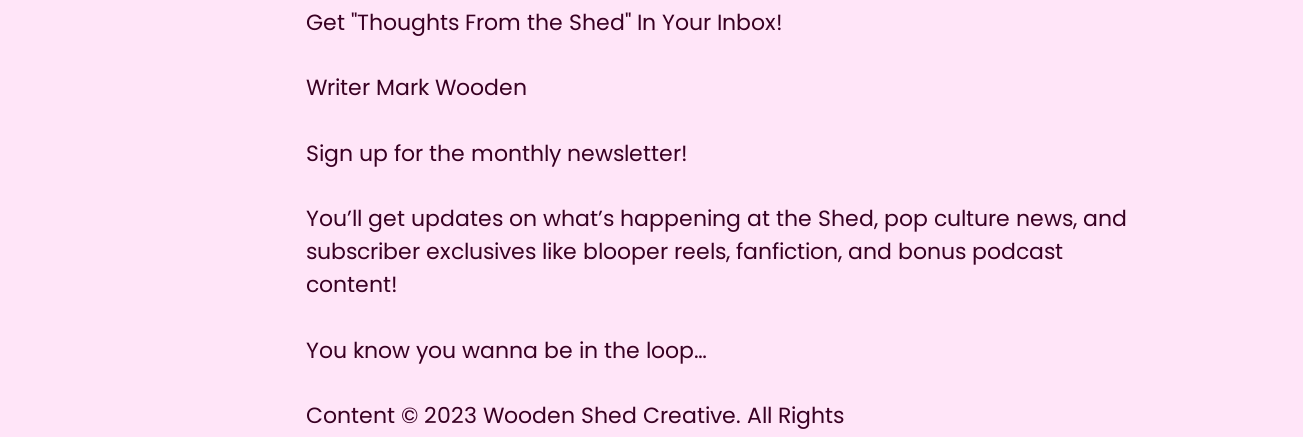Get "Thoughts From the Shed" In Your Inbox!

Writer Mark Wooden

Sign up for the monthly newsletter!

You’ll get updates on what’s happening at the Shed, pop culture news, and subscriber exclusives like blooper reels, fanfiction, and bonus podcast content!

You know you wanna be in the loop…

Content © 2023 Wooden Shed Creative. All Rights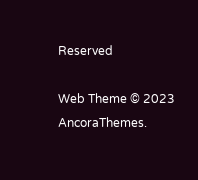Reserved

Web Theme © 2023 AncoraThemes.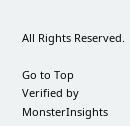All Rights Reserved.

Go to Top
Verified by MonsterInsights